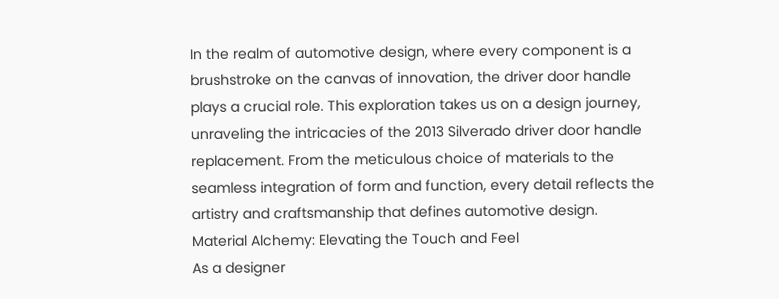In the realm of automotive design, where every component is a brushstroke on the canvas of innovation, the driver door handle plays a crucial role. This exploration takes us on a design journey, unraveling the intricacies of the 2013 Silverado driver door handle replacement. From the meticulous choice of materials to the seamless integration of form and function, every detail reflects the artistry and craftsmanship that defines automotive design.
Material Alchemy: Elevating the Touch and Feel
As a designer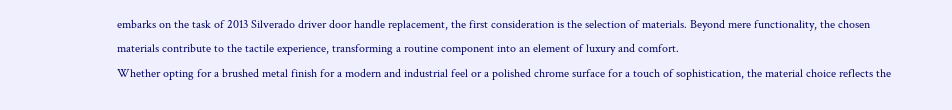embarks on the task of 2013 Silverado driver door handle replacement, the first consideration is the selection of materials. Beyond mere functionality, the chosen materials contribute to the tactile experience, transforming a routine component into an element of luxury and comfort.
Whether opting for a brushed metal finish for a modern and industrial feel or a polished chrome surface for a touch of sophistication, the material choice reflects the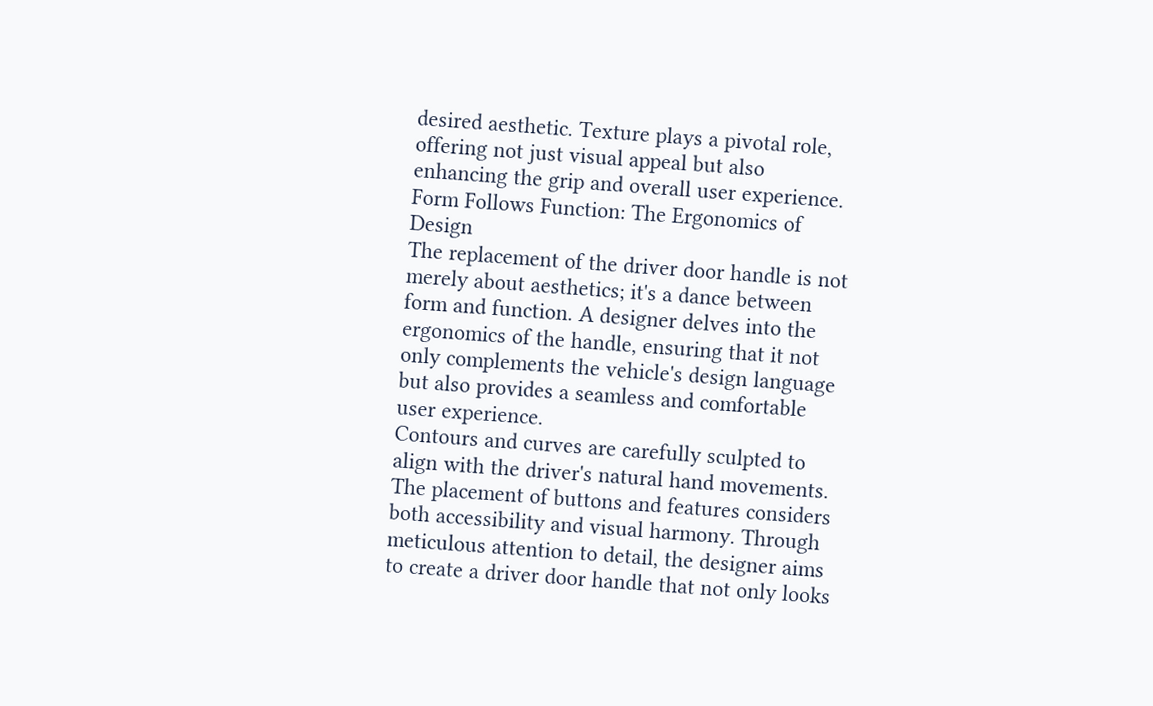desired aesthetic. Texture plays a pivotal role, offering not just visual appeal but also enhancing the grip and overall user experience.
Form Follows Function: The Ergonomics of Design
The replacement of the driver door handle is not merely about aesthetics; it's a dance between form and function. A designer delves into the ergonomics of the handle, ensuring that it not only complements the vehicle's design language but also provides a seamless and comfortable user experience.
Contours and curves are carefully sculpted to align with the driver's natural hand movements. The placement of buttons and features considers both accessibility and visual harmony. Through meticulous attention to detail, the designer aims to create a driver door handle that not only looks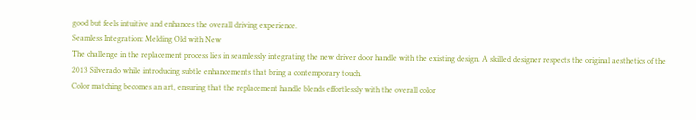good but feels intuitive and enhances the overall driving experience.
Seamless Integration: Melding Old with New
The challenge in the replacement process lies in seamlessly integrating the new driver door handle with the existing design. A skilled designer respects the original aesthetics of the 2013 Silverado while introducing subtle enhancements that bring a contemporary touch.
Color matching becomes an art, ensuring that the replacement handle blends effortlessly with the overall color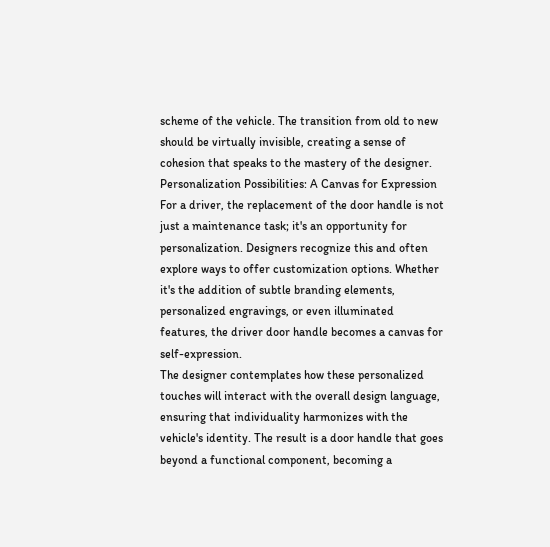scheme of the vehicle. The transition from old to new should be virtually invisible, creating a sense of cohesion that speaks to the mastery of the designer.
Personalization Possibilities: A Canvas for Expression
For a driver, the replacement of the door handle is not just a maintenance task; it's an opportunity for personalization. Designers recognize this and often explore ways to offer customization options. Whether it's the addition of subtle branding elements, personalized engravings, or even illuminated features, the driver door handle becomes a canvas for self-expression.
The designer contemplates how these personalized touches will interact with the overall design language, ensuring that individuality harmonizes with the vehicle's identity. The result is a door handle that goes beyond a functional component, becoming a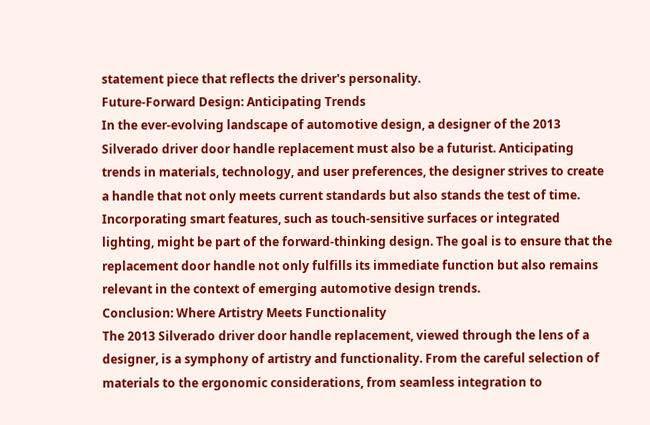statement piece that reflects the driver's personality.
Future-Forward Design: Anticipating Trends
In the ever-evolving landscape of automotive design, a designer of the 2013 Silverado driver door handle replacement must also be a futurist. Anticipating trends in materials, technology, and user preferences, the designer strives to create a handle that not only meets current standards but also stands the test of time.
Incorporating smart features, such as touch-sensitive surfaces or integrated lighting, might be part of the forward-thinking design. The goal is to ensure that the replacement door handle not only fulfills its immediate function but also remains relevant in the context of emerging automotive design trends.
Conclusion: Where Artistry Meets Functionality
The 2013 Silverado driver door handle replacement, viewed through the lens of a designer, is a symphony of artistry and functionality. From the careful selection of materials to the ergonomic considerations, from seamless integration to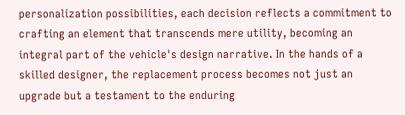personalization possibilities, each decision reflects a commitment to crafting an element that transcends mere utility, becoming an integral part of the vehicle's design narrative. In the hands of a skilled designer, the replacement process becomes not just an upgrade but a testament to the enduring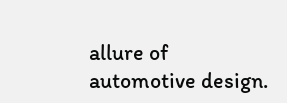allure of automotive design.